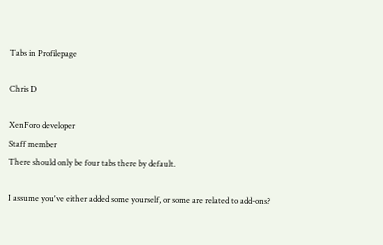Tabs in Profilepage

Chris D

XenForo developer
Staff member
There should only be four tabs there by default.

I assume you've either added some yourself, or some are related to add-ons?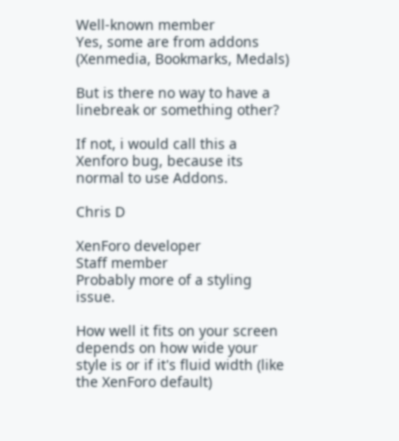Well-known member
Yes, some are from addons (Xenmedia, Bookmarks, Medals)

But is there no way to have a linebreak or something other?

If not, i would call this a Xenforo bug, because its normal to use Addons.

Chris D

XenForo developer
Staff member
Probably more of a styling issue.

How well it fits on your screen depends on how wide your style is or if it's fluid width (like the XenForo default)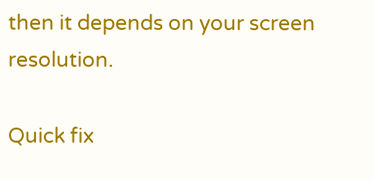then it depends on your screen resolution.

Quick fix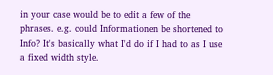in your case would be to edit a few of the phrases. e.g. could Informationen be shortened to Info? It's basically what I'd do if I had to as I use a fixed width style.